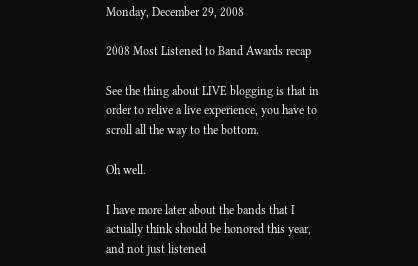Monday, December 29, 2008

2008 Most Listened to Band Awards recap

See the thing about LIVE blogging is that in order to relive a live experience, you have to scroll all the way to the bottom.

Oh well.

I have more later about the bands that I actually think should be honored this year, and not just listened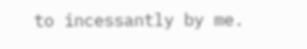to incessantly by me.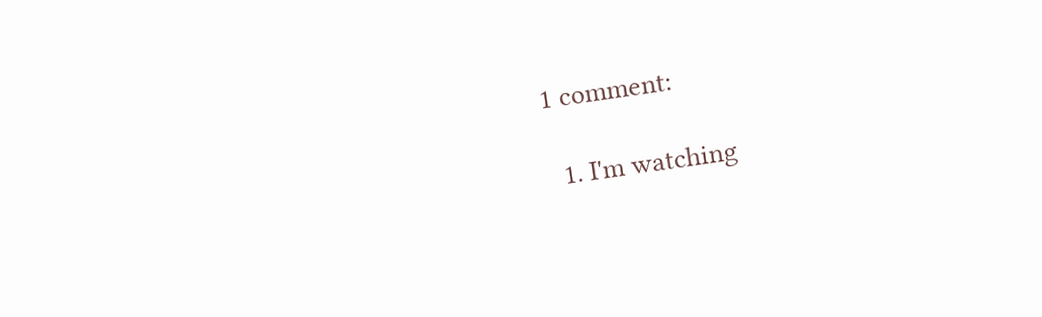1 comment:

  1. I'm watching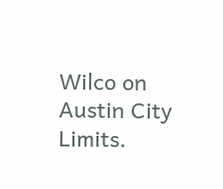Wilco on Austin City Limits.